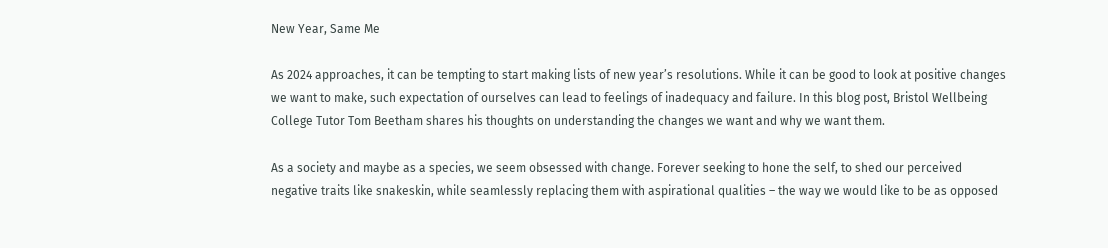New Year, Same Me

As 2024 approaches, it can be tempting to start making lists of new year’s resolutions. While it can be good to look at positive changes we want to make, such expectation of ourselves can lead to feelings of inadequacy and failure. In this blog post, Bristol Wellbeing College Tutor Tom Beetham shares his thoughts on understanding the changes we want and why we want them.

As a society and maybe as a species, we seem obsessed with change. Forever seeking to hone the self, to shed our perceived negative traits like snakeskin, while seamlessly replacing them with aspirational qualities – the way we would like to be as opposed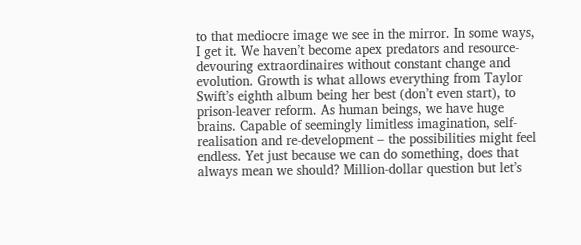to that mediocre image we see in the mirror. In some ways, I get it. We haven’t become apex predators and resource-devouring extraordinaires without constant change and evolution. Growth is what allows everything from Taylor Swift’s eighth album being her best (don’t even start), to prison-leaver reform. As human beings, we have huge brains. Capable of seemingly limitless imagination, self-realisation and re-development – the possibilities might feel endless. Yet just because we can do something, does that always mean we should? Million-dollar question but let’s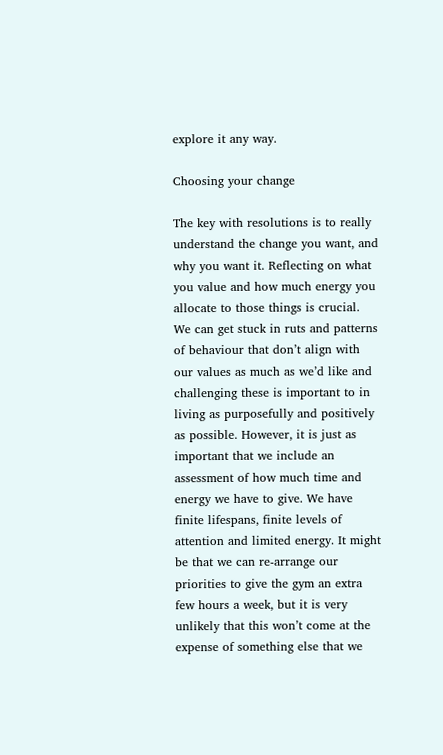explore it any way.

Choosing your change

The key with resolutions is to really understand the change you want, and why you want it. Reflecting on what you value and how much energy you allocate to those things is crucial. We can get stuck in ruts and patterns of behaviour that don’t align with our values as much as we’d like and challenging these is important to in living as purposefully and positively as possible. However, it is just as important that we include an assessment of how much time and energy we have to give. We have finite lifespans, finite levels of attention and limited energy. It might be that we can re-arrange our priorities to give the gym an extra few hours a week, but it is very unlikely that this won’t come at the expense of something else that we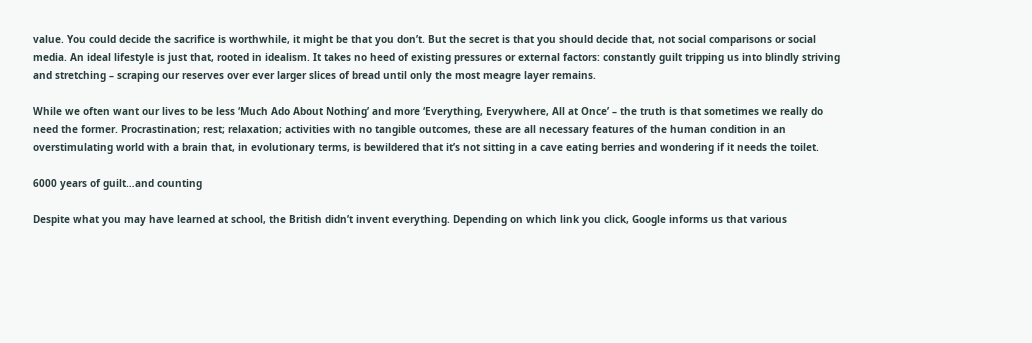value. You could decide the sacrifice is worthwhile, it might be that you don’t. But the secret is that you should decide that, not social comparisons or social media. An ideal lifestyle is just that, rooted in idealism. It takes no heed of existing pressures or external factors: constantly guilt tripping us into blindly striving and stretching – scraping our reserves over ever larger slices of bread until only the most meagre layer remains.

While we often want our lives to be less ‘Much Ado About Nothing’ and more ‘Everything, Everywhere, All at Once’ – the truth is that sometimes we really do need the former. Procrastination; rest; relaxation; activities with no tangible outcomes, these are all necessary features of the human condition in an overstimulating world with a brain that, in evolutionary terms, is bewildered that it’s not sitting in a cave eating berries and wondering if it needs the toilet.

6000 years of guilt…and counting

Despite what you may have learned at school, the British didn’t invent everything. Depending on which link you click, Google informs us that various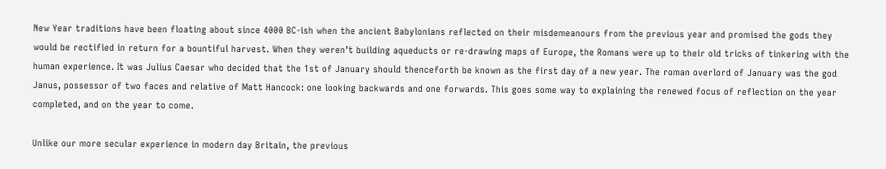New Year traditions have been floating about since 4000 BC-ish when the ancient Babylonians reflected on their misdemeanours from the previous year and promised the gods they would be rectified in return for a bountiful harvest. When they weren’t building aqueducts or re-drawing maps of Europe, the Romans were up to their old tricks of tinkering with the human experience. It was Julius Caesar who decided that the 1st of January should thenceforth be known as the first day of a new year. The roman overlord of January was the god Janus, possessor of two faces and relative of Matt Hancock: one looking backwards and one forwards. This goes some way to explaining the renewed focus of reflection on the year completed, and on the year to come.

Unlike our more secular experience in modern day Britain, the previous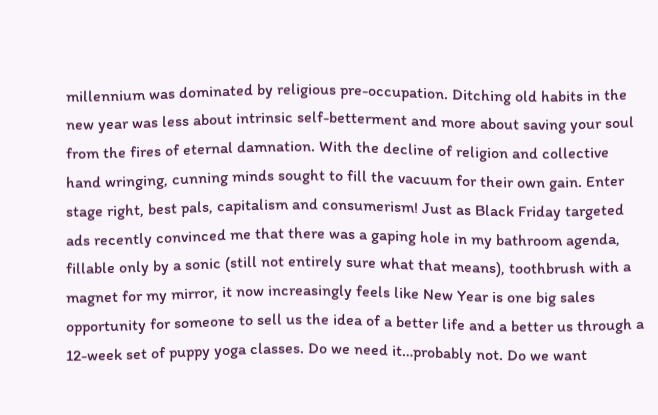millennium was dominated by religious pre-occupation. Ditching old habits in the new year was less about intrinsic self-betterment and more about saving your soul from the fires of eternal damnation. With the decline of religion and collective hand wringing, cunning minds sought to fill the vacuum for their own gain. Enter stage right, best pals, capitalism and consumerism! Just as Black Friday targeted ads recently convinced me that there was a gaping hole in my bathroom agenda, fillable only by a sonic (still not entirely sure what that means), toothbrush with a magnet for my mirror, it now increasingly feels like New Year is one big sales opportunity for someone to sell us the idea of a better life and a better us through a 12-week set of puppy yoga classes. Do we need it…probably not. Do we want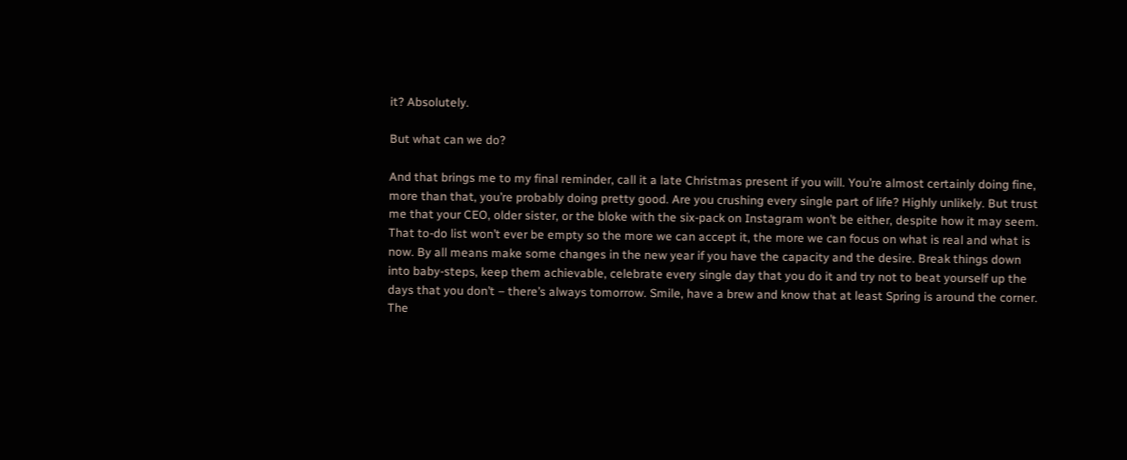it? Absolutely.

But what can we do?

And that brings me to my final reminder, call it a late Christmas present if you will. You’re almost certainly doing fine, more than that, you’re probably doing pretty good. Are you crushing every single part of life? Highly unlikely. But trust me that your CEO, older sister, or the bloke with the six-pack on Instagram won’t be either, despite how it may seem. That to-do list won’t ever be empty so the more we can accept it, the more we can focus on what is real and what is now. By all means make some changes in the new year if you have the capacity and the desire. Break things down into baby-steps, keep them achievable, celebrate every single day that you do it and try not to beat yourself up the days that you don’t – there’s always tomorrow. Smile, have a brew and know that at least Spring is around the corner. The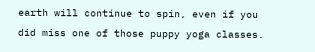earth will continue to spin, even if you did miss one of those puppy yoga classes.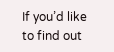If you’d like to find out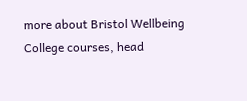more about Bristol Wellbeing College courses, head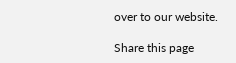over to our website.

Share this page